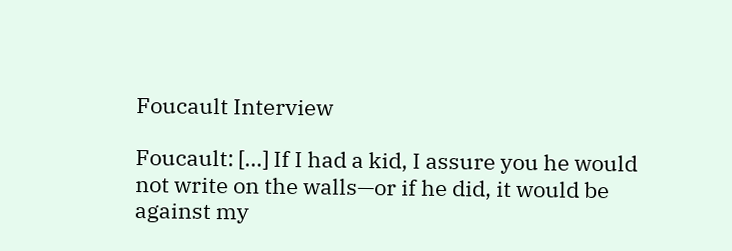Foucault Interview

Foucault: […] If I had a kid, I assure you he would not write on the walls—or if he did, it would be against my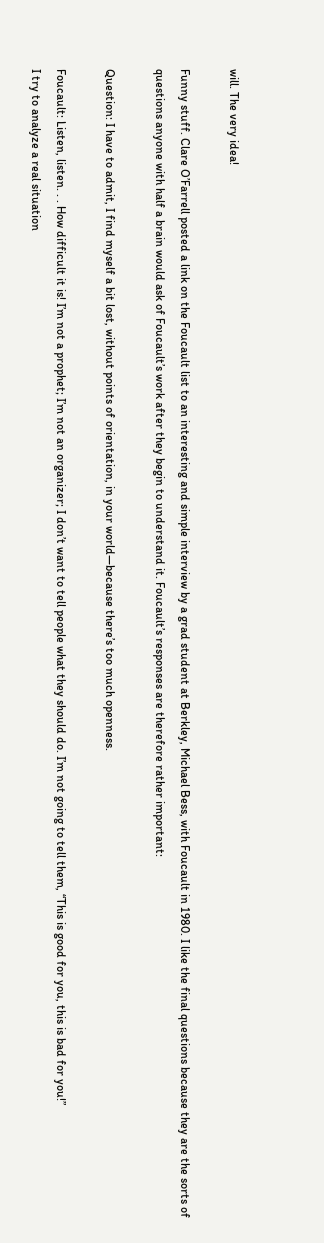will. The very idea!

Funny stuff. Clare O’Farrell posted a link on the Foucault list to an interesting and simple interview by a grad student at Berkley, Michael Bess, with Foucault in 1980. I like the final questions because they are the sorts of questions anyone with half a brain would ask of Foucault’s work after they begin to understand it. Foucault’s responses are therefore rather important:

Question: I have to admit, I find myself a bit lost, without points of orientation, in your world—because there’s too much openness.

Foucault: Listen, listen. . . How difficult it is! I’m not a prophet; I’m not an organizer; I don’t want to tell people what they should do. I’m not going to tell them, “This is good for you, this is bad for you!”
I try to analyze a real situation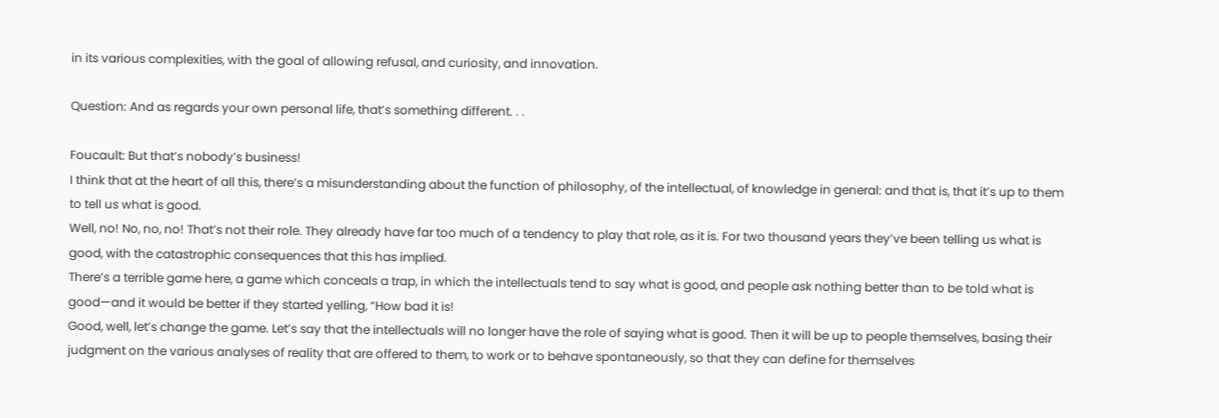in its various complexities, with the goal of allowing refusal, and curiosity, and innovation.

Question: And as regards your own personal life, that’s something different. . .

Foucault: But that’s nobody’s business!
I think that at the heart of all this, there’s a misunderstanding about the function of philosophy, of the intellectual, of knowledge in general: and that is, that it’s up to them to tell us what is good.
Well, no! No, no, no! That’s not their role. They already have far too much of a tendency to play that role, as it is. For two thousand years they’ve been telling us what is good, with the catastrophic consequences that this has implied.
There’s a terrible game here, a game which conceals a trap, in which the intellectuals tend to say what is good, and people ask nothing better than to be told what is good—and it would be better if they started yelling, “How bad it is!
Good, well, let’s change the game. Let’s say that the intellectuals will no longer have the role of saying what is good. Then it will be up to people themselves, basing their judgment on the various analyses of reality that are offered to them, to work or to behave spontaneously, so that they can define for themselves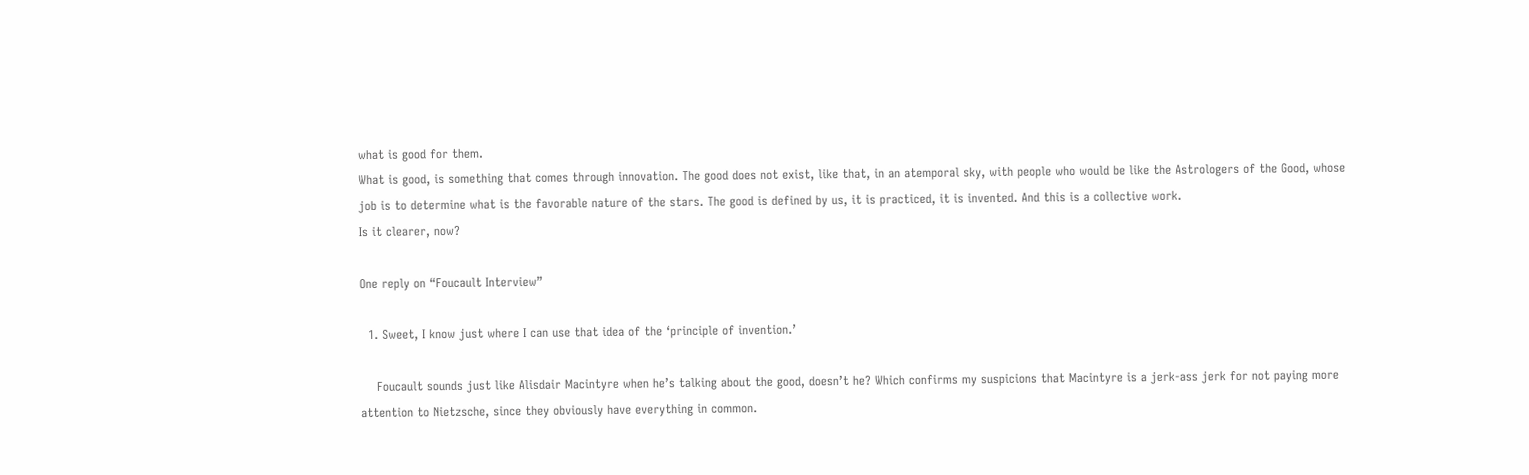what is good for them.
What is good, is something that comes through innovation. The good does not exist, like that, in an atemporal sky, with people who would be like the Astrologers of the Good, whose job is to determine what is the favorable nature of the stars. The good is defined by us, it is practiced, it is invented. And this is a collective work.
Is it clearer, now?

One reply on “Foucault Interview”

  1. Sweet, I know just where I can use that idea of the ‘principle of invention.’

    Foucault sounds just like Alisdair Macintyre when he’s talking about the good, doesn’t he? Which confirms my suspicions that Macintyre is a jerk-ass jerk for not paying more attention to Nietzsche, since they obviously have everything in common.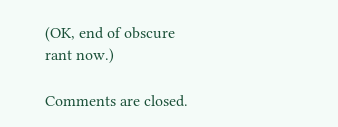(OK, end of obscure rant now.)

Comments are closed.